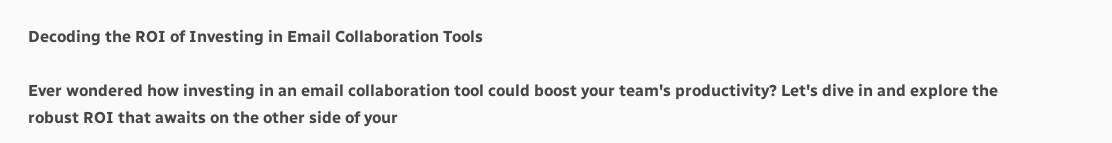Decoding the ROI of Investing in Email Collaboration Tools

Ever wondered how investing in an email collaboration tool could boost your team's productivity? Let's dive in and explore the robust ROI that awaits on the other side of your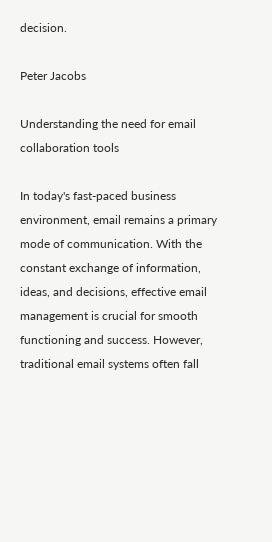decision.

Peter Jacobs

Understanding the need for email collaboration tools

In today's fast-paced business environment, email remains a primary mode of communication. With the constant exchange of information, ideas, and decisions, effective email management is crucial for smooth functioning and success. However, traditional email systems often fall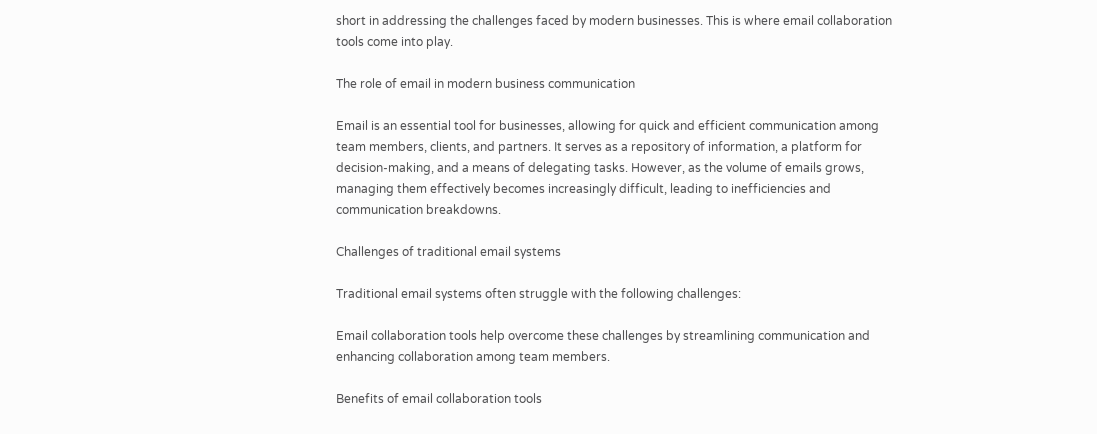short in addressing the challenges faced by modern businesses. This is where email collaboration tools come into play.

The role of email in modern business communication

Email is an essential tool for businesses, allowing for quick and efficient communication among team members, clients, and partners. It serves as a repository of information, a platform for decision-making, and a means of delegating tasks. However, as the volume of emails grows, managing them effectively becomes increasingly difficult, leading to inefficiencies and communication breakdowns.

Challenges of traditional email systems

Traditional email systems often struggle with the following challenges:

Email collaboration tools help overcome these challenges by streamlining communication and enhancing collaboration among team members.

Benefits of email collaboration tools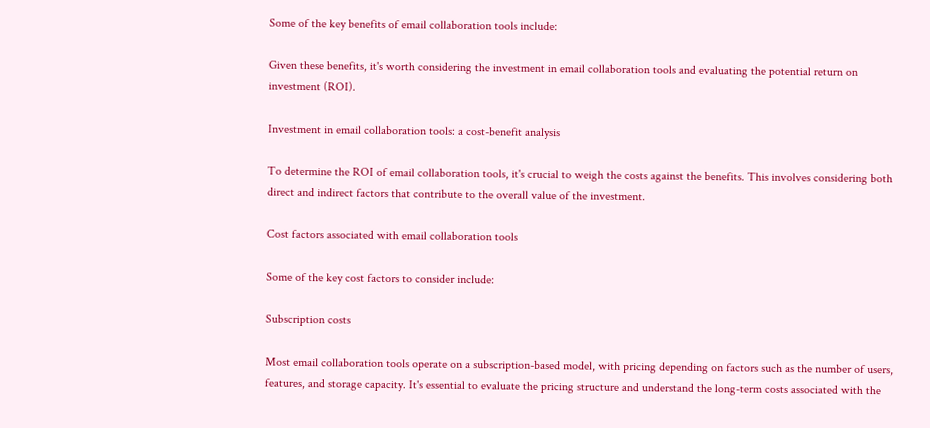Some of the key benefits of email collaboration tools include:

Given these benefits, it's worth considering the investment in email collaboration tools and evaluating the potential return on investment (ROI).

Investment in email collaboration tools: a cost-benefit analysis

To determine the ROI of email collaboration tools, it's crucial to weigh the costs against the benefits. This involves considering both direct and indirect factors that contribute to the overall value of the investment.

Cost factors associated with email collaboration tools

Some of the key cost factors to consider include:

Subscription costs

Most email collaboration tools operate on a subscription-based model, with pricing depending on factors such as the number of users, features, and storage capacity. It's essential to evaluate the pricing structure and understand the long-term costs associated with the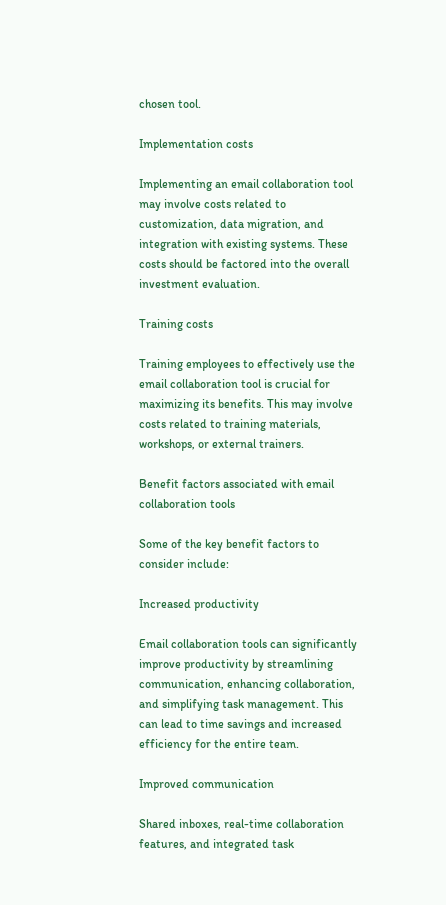chosen tool.

Implementation costs

Implementing an email collaboration tool may involve costs related to customization, data migration, and integration with existing systems. These costs should be factored into the overall investment evaluation.

Training costs

Training employees to effectively use the email collaboration tool is crucial for maximizing its benefits. This may involve costs related to training materials, workshops, or external trainers.

Benefit factors associated with email collaboration tools

Some of the key benefit factors to consider include:

Increased productivity

Email collaboration tools can significantly improve productivity by streamlining communication, enhancing collaboration, and simplifying task management. This can lead to time savings and increased efficiency for the entire team.

Improved communication

Shared inboxes, real-time collaboration features, and integrated task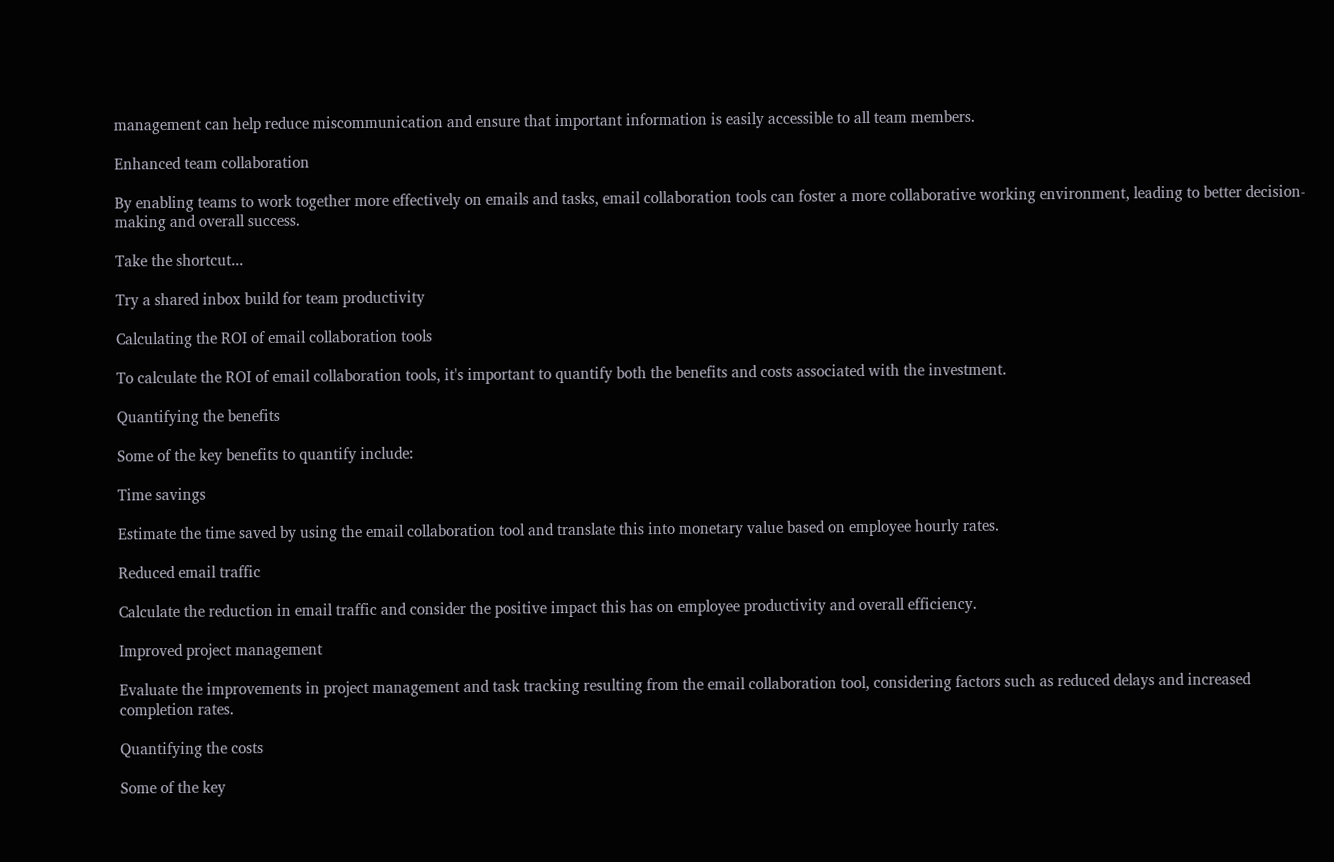management can help reduce miscommunication and ensure that important information is easily accessible to all team members.

Enhanced team collaboration

By enabling teams to work together more effectively on emails and tasks, email collaboration tools can foster a more collaborative working environment, leading to better decision-making and overall success.

Take the shortcut...

Try a shared inbox build for team productivity

Calculating the ROI of email collaboration tools

To calculate the ROI of email collaboration tools, it's important to quantify both the benefits and costs associated with the investment.

Quantifying the benefits

Some of the key benefits to quantify include:

Time savings

Estimate the time saved by using the email collaboration tool and translate this into monetary value based on employee hourly rates.

Reduced email traffic

Calculate the reduction in email traffic and consider the positive impact this has on employee productivity and overall efficiency.

Improved project management

Evaluate the improvements in project management and task tracking resulting from the email collaboration tool, considering factors such as reduced delays and increased completion rates.

Quantifying the costs

Some of the key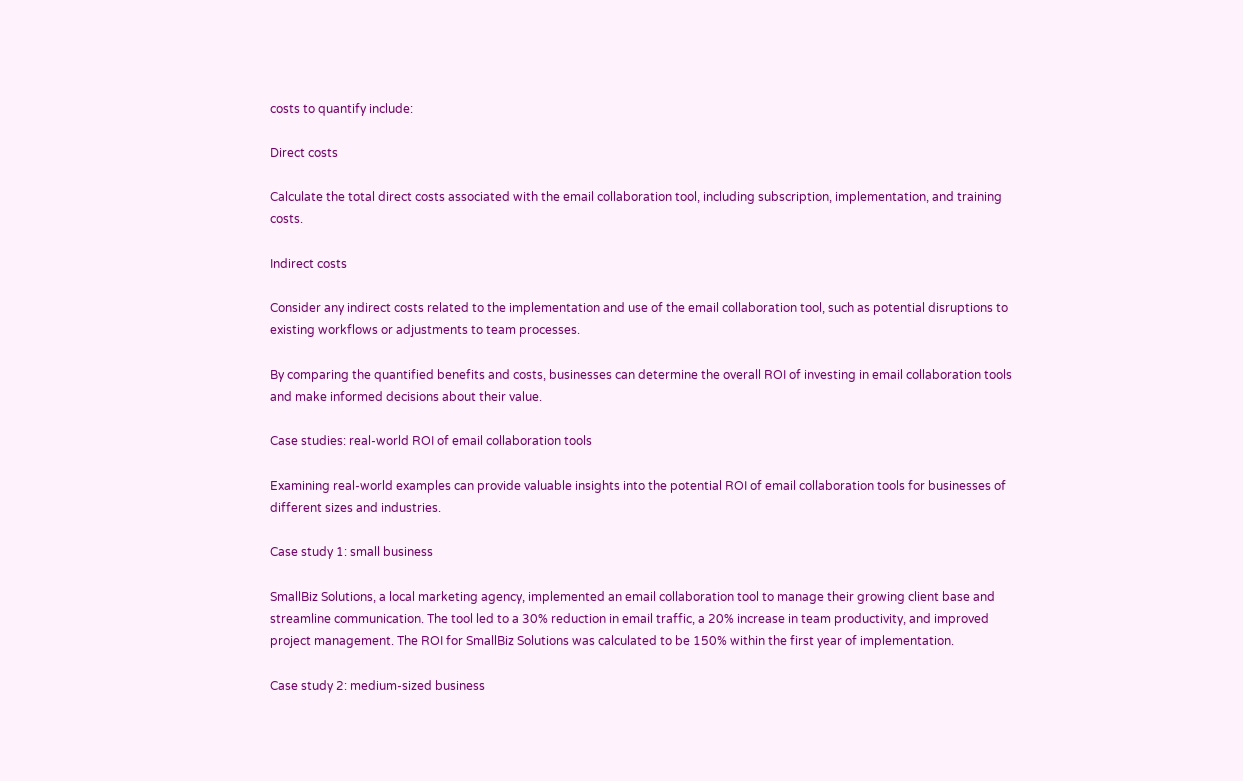costs to quantify include:

Direct costs

Calculate the total direct costs associated with the email collaboration tool, including subscription, implementation, and training costs.

Indirect costs

Consider any indirect costs related to the implementation and use of the email collaboration tool, such as potential disruptions to existing workflows or adjustments to team processes.

By comparing the quantified benefits and costs, businesses can determine the overall ROI of investing in email collaboration tools and make informed decisions about their value.

Case studies: real-world ROI of email collaboration tools

Examining real-world examples can provide valuable insights into the potential ROI of email collaboration tools for businesses of different sizes and industries.

Case study 1: small business

SmallBiz Solutions, a local marketing agency, implemented an email collaboration tool to manage their growing client base and streamline communication. The tool led to a 30% reduction in email traffic, a 20% increase in team productivity, and improved project management. The ROI for SmallBiz Solutions was calculated to be 150% within the first year of implementation.

Case study 2: medium-sized business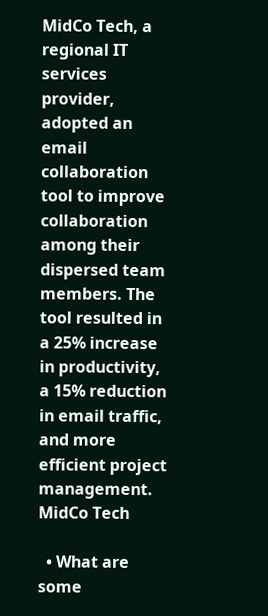MidCo Tech, a regional IT services provider, adopted an email collaboration tool to improve collaboration among their dispersed team members. The tool resulted in a 25% increase in productivity, a 15% reduction in email traffic, and more efficient project management. MidCo Tech

  • What are some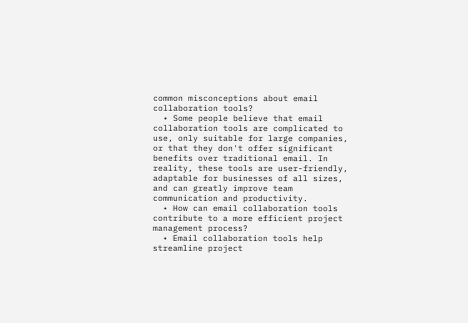common misconceptions about email collaboration tools?
  • Some people believe that email collaboration tools are complicated to use, only suitable for large companies, or that they don't offer significant benefits over traditional email. In reality, these tools are user-friendly, adaptable for businesses of all sizes, and can greatly improve team communication and productivity.
  • How can email collaboration tools contribute to a more efficient project management process?
  • Email collaboration tools help streamline project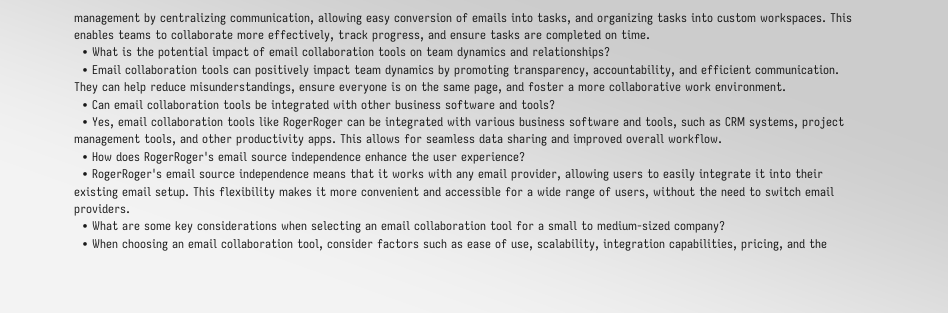management by centralizing communication, allowing easy conversion of emails into tasks, and organizing tasks into custom workspaces. This enables teams to collaborate more effectively, track progress, and ensure tasks are completed on time.
  • What is the potential impact of email collaboration tools on team dynamics and relationships?
  • Email collaboration tools can positively impact team dynamics by promoting transparency, accountability, and efficient communication. They can help reduce misunderstandings, ensure everyone is on the same page, and foster a more collaborative work environment.
  • Can email collaboration tools be integrated with other business software and tools?
  • Yes, email collaboration tools like RogerRoger can be integrated with various business software and tools, such as CRM systems, project management tools, and other productivity apps. This allows for seamless data sharing and improved overall workflow.
  • How does RogerRoger's email source independence enhance the user experience?
  • RogerRoger's email source independence means that it works with any email provider, allowing users to easily integrate it into their existing email setup. This flexibility makes it more convenient and accessible for a wide range of users, without the need to switch email providers.
  • What are some key considerations when selecting an email collaboration tool for a small to medium-sized company?
  • When choosing an email collaboration tool, consider factors such as ease of use, scalability, integration capabilities, pricing, and the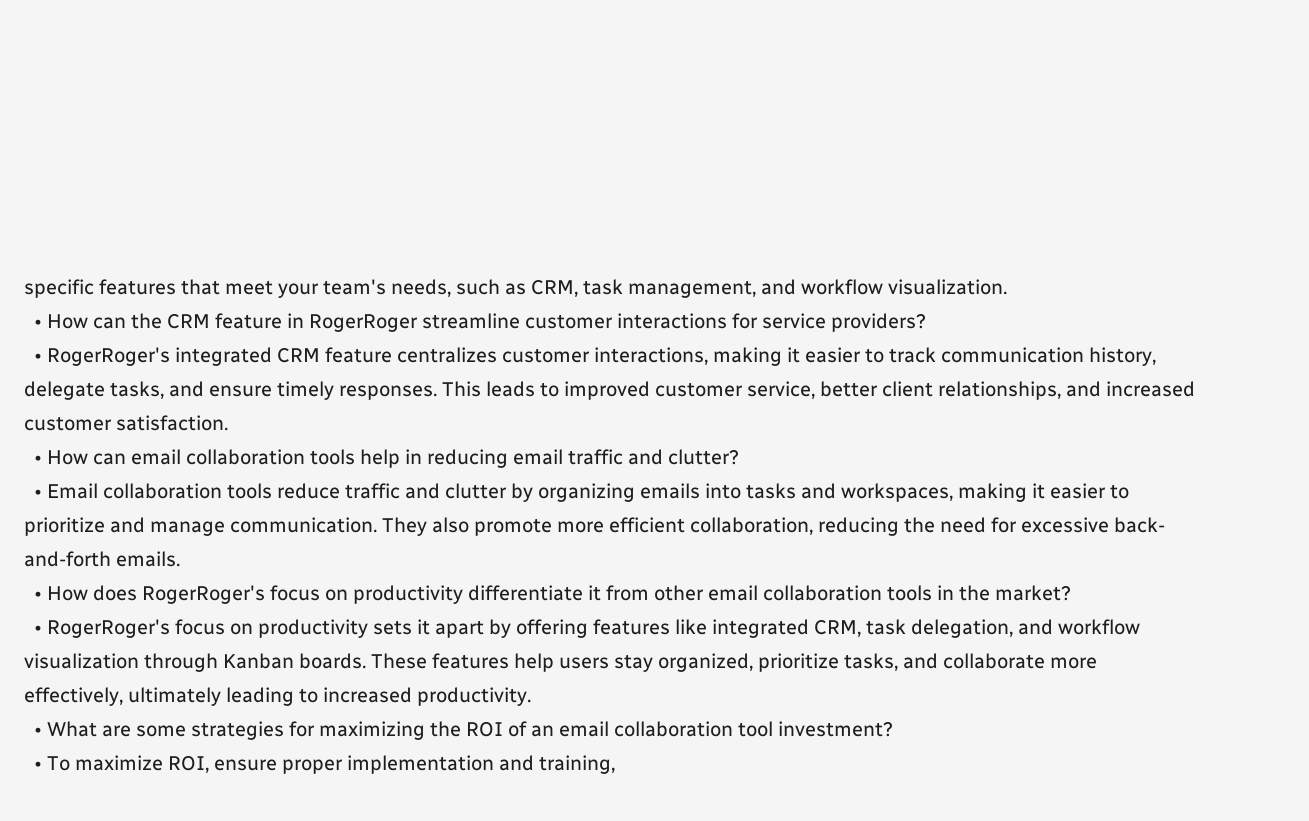specific features that meet your team's needs, such as CRM, task management, and workflow visualization.
  • How can the CRM feature in RogerRoger streamline customer interactions for service providers?
  • RogerRoger's integrated CRM feature centralizes customer interactions, making it easier to track communication history, delegate tasks, and ensure timely responses. This leads to improved customer service, better client relationships, and increased customer satisfaction.
  • How can email collaboration tools help in reducing email traffic and clutter?
  • Email collaboration tools reduce traffic and clutter by organizing emails into tasks and workspaces, making it easier to prioritize and manage communication. They also promote more efficient collaboration, reducing the need for excessive back-and-forth emails.
  • How does RogerRoger's focus on productivity differentiate it from other email collaboration tools in the market?
  • RogerRoger's focus on productivity sets it apart by offering features like integrated CRM, task delegation, and workflow visualization through Kanban boards. These features help users stay organized, prioritize tasks, and collaborate more effectively, ultimately leading to increased productivity.
  • What are some strategies for maximizing the ROI of an email collaboration tool investment?
  • To maximize ROI, ensure proper implementation and training,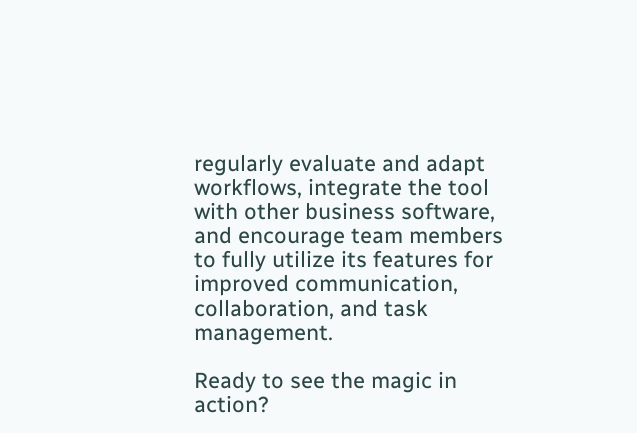regularly evaluate and adapt workflows, integrate the tool with other business software, and encourage team members to fully utilize its features for improved communication, collaboration, and task management.

Ready to see the magic in action?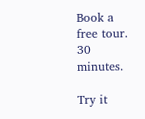Book a free tour.
30 minutes.

Try it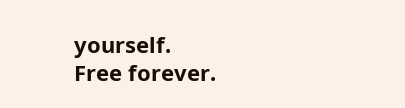yourself.
Free forever.